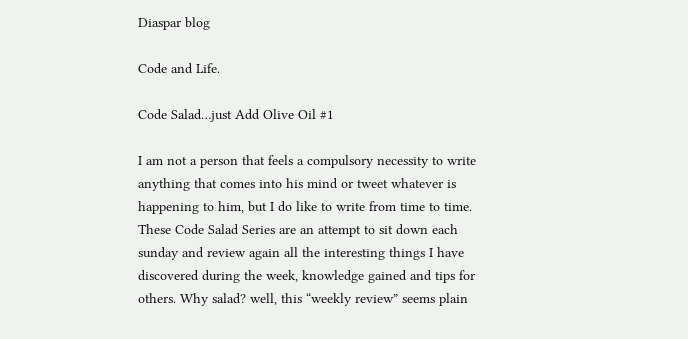Diaspar blog

Code and Life.

Code Salad…just Add Olive Oil #1

I am not a person that feels a compulsory necessity to write anything that comes into his mind or tweet whatever is happening to him, but I do like to write from time to time. These Code Salad Series are an attempt to sit down each sunday and review again all the interesting things I have discovered during the week, knowledge gained and tips for others. Why salad? well, this “weekly review” seems plain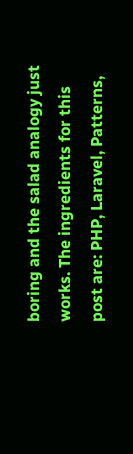boring and the salad analogy just works. The ingredients for this post are: PHP, Laravel, Patterns,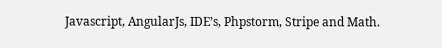Javascript, AngularJs, IDE’s, Phpstorm, Stripe and Math.